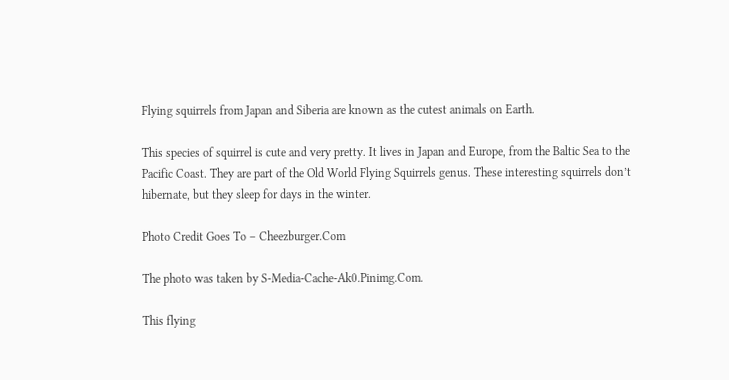Flying squirrels from Japan and Siberia are known as the cutest animals on Earth.

This species of squirrel is cute and very pretty. It lives in Japan and Europe, from the Baltic Sea to the Pacific Coast. They are part of the Old World Flying Squirrels genus. These interesting squirrels don’t hibernate, but they sleep for days in the winter.

Photo Credit Goes To – Cheezburger.Com

The photo was taken by S-Media-Cache-Ak0.Pinimg.Com.

This flying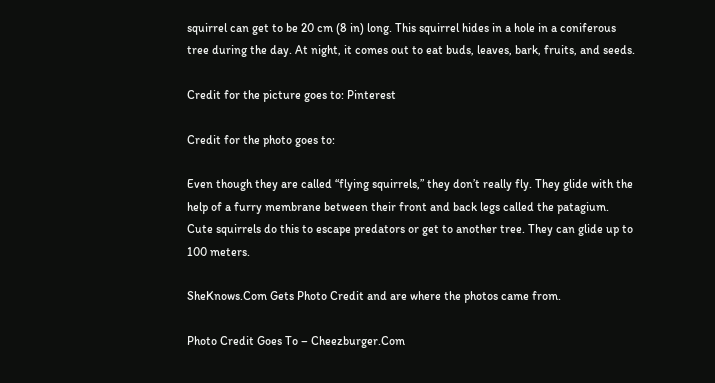squirrel can get to be 20 cm (8 in) long. This squirrel hides in a hole in a coniferous tree during the day. At night, it comes out to eat buds, leaves, bark, fruits, and seeds.

Credit for the picture goes to: Pinterest

Credit for the photo goes to:

Even though they are called “flying squirrels,” they don’t really fly. They glide with the help of a furry membrane between their front and back legs called the patagium. Cute squirrels do this to escape predators or get to another tree. They can glide up to 100 meters.

SheKnows.Com Gets Photo Credit and are where the photos came from.

Photo Credit Goes To – Cheezburger.Com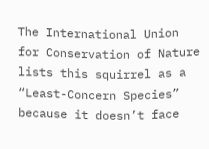The International Union for Conservation of Nature lists this squirrel as a “Least-Concern Species” because it doesn’t face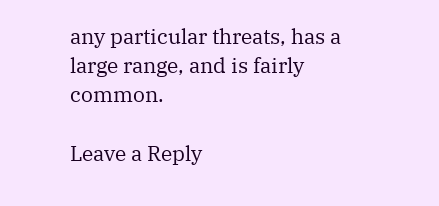any particular threats, has a large range, and is fairly common.

Leave a Reply